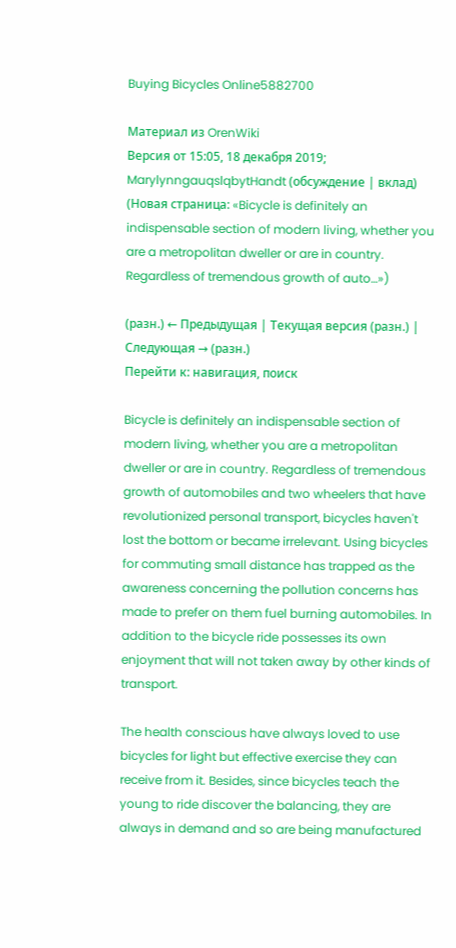Buying Bicycles Online5882700

Материал из OrenWiki
Версия от 15:05, 18 декабря 2019; MarylynngauqslqbytHandt (обсуждение | вклад) (Новая страница: «Bicycle is definitely an indispensable section of modern living, whether you are a metropolitan dweller or are in country. Regardless of tremendous growth of auto…»)

(разн.) ← Предыдущая | Текущая версия (разн.) | Следующая → (разн.)
Перейти к: навигация, поиск

Bicycle is definitely an indispensable section of modern living, whether you are a metropolitan dweller or are in country. Regardless of tremendous growth of automobiles and two wheelers that have revolutionized personal transport, bicycles haven't lost the bottom or became irrelevant. Using bicycles for commuting small distance has trapped as the awareness concerning the pollution concerns has made to prefer on them fuel burning automobiles. In addition to the bicycle ride possesses its own enjoyment that will not taken away by other kinds of transport.

The health conscious have always loved to use bicycles for light but effective exercise they can receive from it. Besides, since bicycles teach the young to ride discover the balancing, they are always in demand and so are being manufactured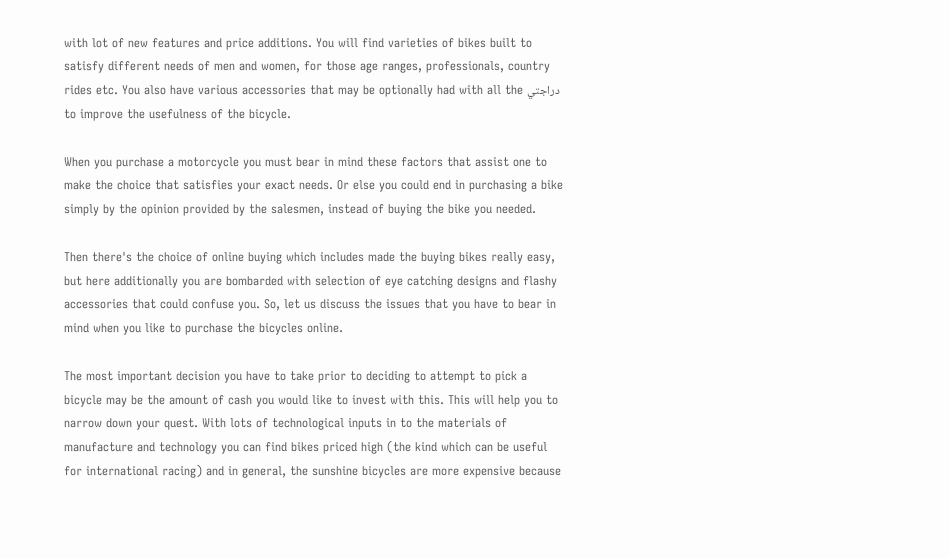with lot of new features and price additions. You will find varieties of bikes built to satisfy different needs of men and women, for those age ranges, professionals, country rides etc. You also have various accessories that may be optionally had with all the دراجتي to improve the usefulness of the bicycle.

When you purchase a motorcycle you must bear in mind these factors that assist one to make the choice that satisfies your exact needs. Or else you could end in purchasing a bike simply by the opinion provided by the salesmen, instead of buying the bike you needed.

Then there's the choice of online buying which includes made the buying bikes really easy, but here additionally you are bombarded with selection of eye catching designs and flashy accessories that could confuse you. So, let us discuss the issues that you have to bear in mind when you like to purchase the bicycles online.

The most important decision you have to take prior to deciding to attempt to pick a bicycle may be the amount of cash you would like to invest with this. This will help you to narrow down your quest. With lots of technological inputs in to the materials of manufacture and technology you can find bikes priced high (the kind which can be useful for international racing) and in general, the sunshine bicycles are more expensive because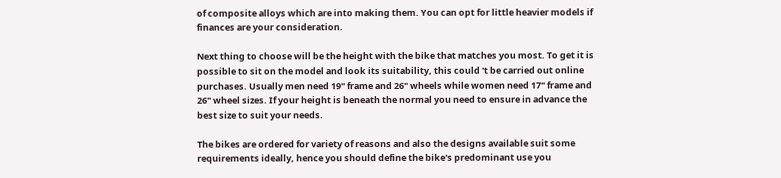of composite alloys which are into making them. You can opt for little heavier models if finances are your consideration.

Next thing to choose will be the height with the bike that matches you most. To get it is possible to sit on the model and look its suitability, this could 't be carried out online purchases. Usually men need 19" frame and 26" wheels while women need 17" frame and 26" wheel sizes. If your height is beneath the normal you need to ensure in advance the best size to suit your needs.

The bikes are ordered for variety of reasons and also the designs available suit some requirements ideally, hence you should define the bike's predominant use you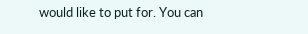would like to put for. You can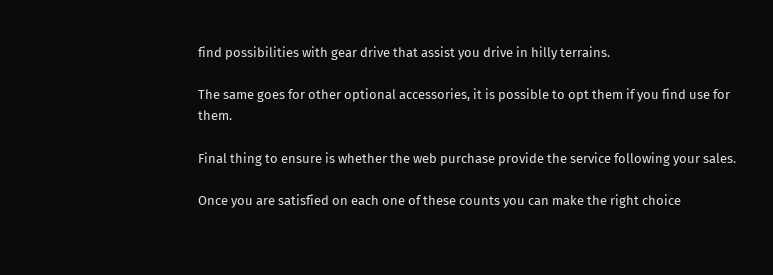find possibilities with gear drive that assist you drive in hilly terrains.

The same goes for other optional accessories, it is possible to opt them if you find use for them.

Final thing to ensure is whether the web purchase provide the service following your sales.

Once you are satisfied on each one of these counts you can make the right choice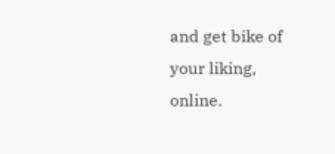and get bike of your liking, online.